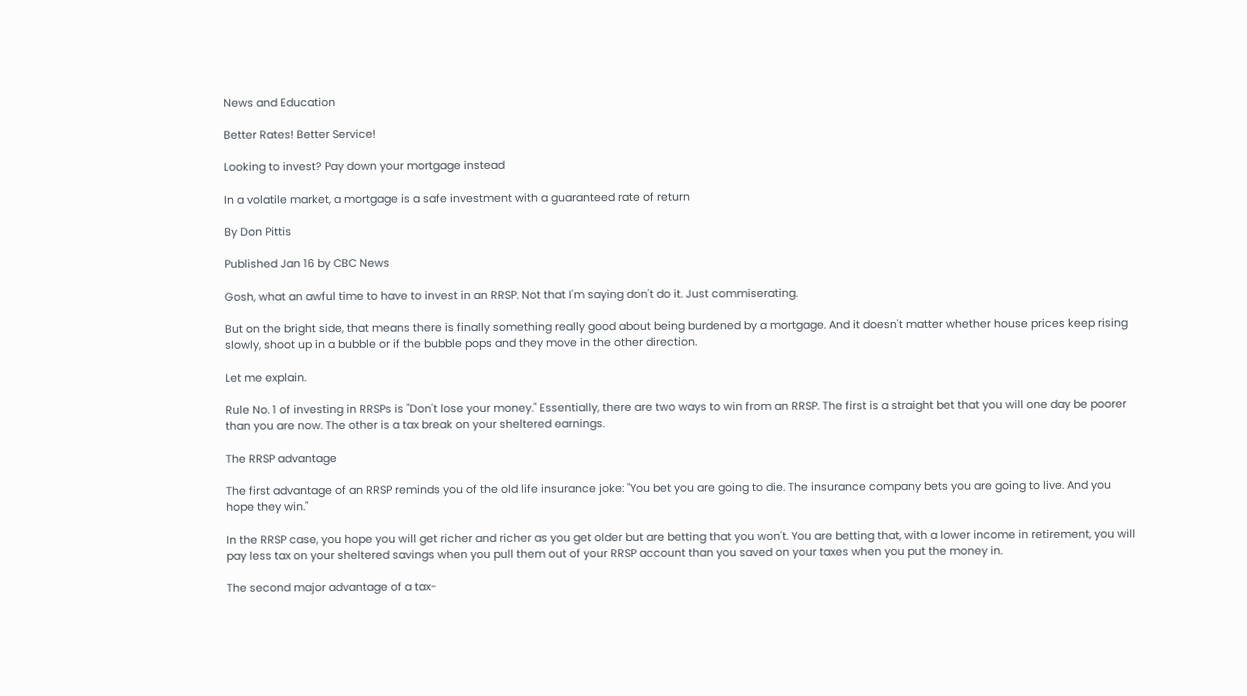News and Education

Better Rates! Better Service!

Looking to invest? Pay down your mortgage instead

In a volatile market, a mortgage is a safe investment with a guaranteed rate of return

By Don Pittis

Published Jan 16 by CBC News

Gosh, what an awful time to have to invest in an RRSP. Not that I'm saying don't do it. Just commiserating.

But on the bright side, that means there is finally something really good about being burdened by a mortgage. And it doesn't matter whether house prices keep rising slowly, shoot up in a bubble or if the bubble pops and they move in the other direction.

Let me explain.

Rule No. 1 of investing in RRSPs is "Don't lose your money." Essentially, there are two ways to win from an RRSP. The first is a straight bet that you will one day be poorer than you are now. The other is a tax break on your sheltered earnings.

The RRSP advantage

The first advantage of an RRSP reminds you of the old life insurance joke: "You bet you are going to die. The insurance company bets you are going to live. And you hope they win."

In the RRSP case, you hope you will get richer and richer as you get older but are betting that you won't. You are betting that, with a lower income in retirement, you will pay less tax on your sheltered savings when you pull them out of your RRSP account than you saved on your taxes when you put the money in.

The second major advantage of a tax-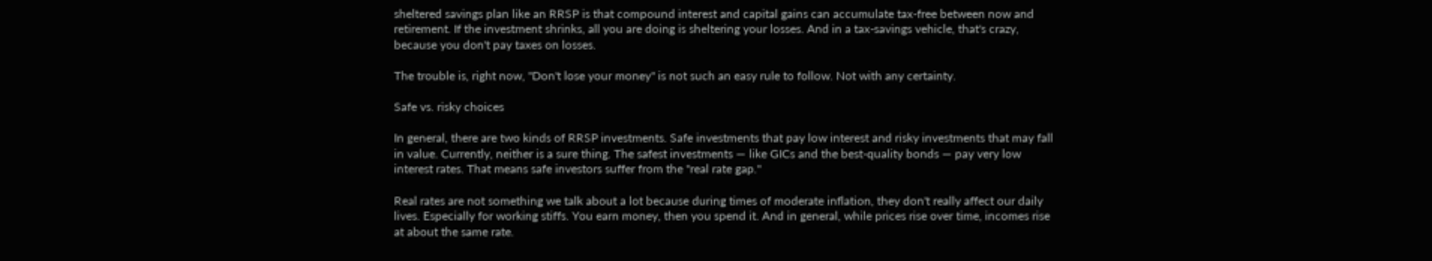sheltered savings plan like an RRSP is that compound interest and capital gains can accumulate tax-free between now and retirement. If the investment shrinks, all you are doing is sheltering your losses. And in a tax-savings vehicle, that's crazy, because you don't pay taxes on losses.

The trouble is, right now, "Don't lose your money" is not such an easy rule to follow. Not with any certainty.

Safe vs. risky choices

In general, there are two kinds of RRSP investments. Safe investments that pay low interest and risky investments that may fall in value. Currently, neither is a sure thing. The safest investments — like GICs and the best-quality bonds — pay very low interest rates. That means safe investors suffer from the "real rate gap."

Real rates are not something we talk about a lot because during times of moderate inflation, they don't really affect our daily lives. Especially for working stiffs. You earn money, then you spend it. And in general, while prices rise over time, incomes rise at about the same rate.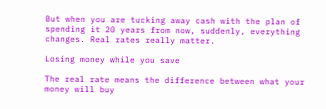But when you are tucking away cash with the plan of spending it 20 years from now, suddenly, everything changes. Real rates really matter.

Losing money while you save

The real rate means the difference between what your money will buy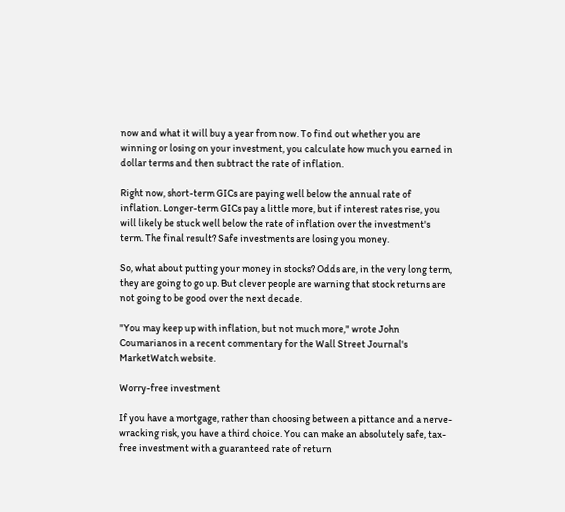now and what it will buy a year from now. To find out whether you are winning or losing on your investment, you calculate how much you earned in dollar terms and then subtract the rate of inflation.

Right now, short-term GICs are paying well below the annual rate of inflation. Longer-term GICs pay a little more, but if interest rates rise, you will likely be stuck well below the rate of inflation over the investment's term. The final result? Safe investments are losing you money.

So, what about putting your money in stocks? Odds are, in the very long term, they are going to go up. But clever people are warning that stock returns are not going to be good over the next decade.

"You may keep up with inflation, but not much more," wrote John Coumarianos in a recent commentary for the Wall Street Journal's MarketWatch website.

Worry-free investment

If you have a mortgage, rather than choosing between a pittance and a nerve-wracking risk, you have a third choice. You can make an absolutely safe, tax-free investment with a guaranteed rate of return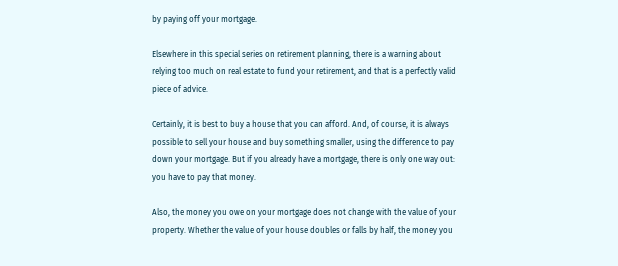by paying off your mortgage.

Elsewhere in this special series on retirement planning, there is a warning about relying too much on real estate to fund your retirement, and that is a perfectly valid piece of advice.

Certainly, it is best to buy a house that you can afford. And, of course, it is always possible to sell your house and buy something smaller, using the difference to pay down your mortgage. But if you already have a mortgage, there is only one way out: you have to pay that money.

Also, the money you owe on your mortgage does not change with the value of your property. Whether the value of your house doubles or falls by half, the money you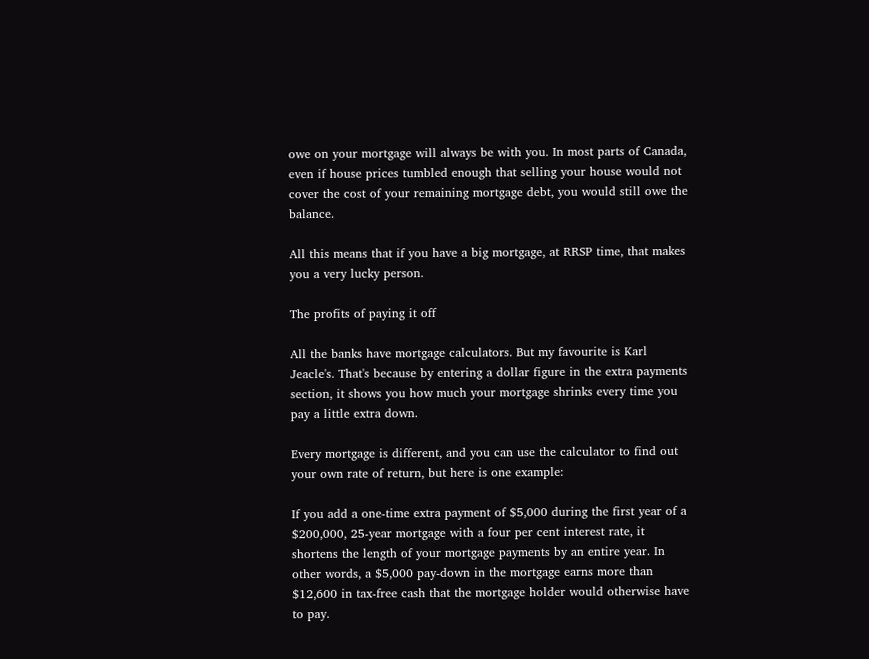owe on your mortgage will always be with you. In most parts of Canada, even if house prices tumbled enough that selling your house would not cover the cost of your remaining mortgage debt, you would still owe the balance.

All this means that if you have a big mortgage, at RRSP time, that makes you a very lucky person.

The profits of paying it off

All the banks have mortgage calculators. But my favourite is Karl Jeacle's. That's because by entering a dollar figure in the extra payments section, it shows you how much your mortgage shrinks every time you pay a little extra down.

Every mortgage is different, and you can use the calculator to find out your own rate of return, but here is one example:

If you add a one-time extra payment of $5,000 during the first year of a $200,000, 25-year mortgage with a four per cent interest rate, it shortens the length of your mortgage payments by an entire year. In other words, a $5,000 pay-down in the mortgage earns more than $12,600 in tax-free cash that the mortgage holder would otherwise have to pay.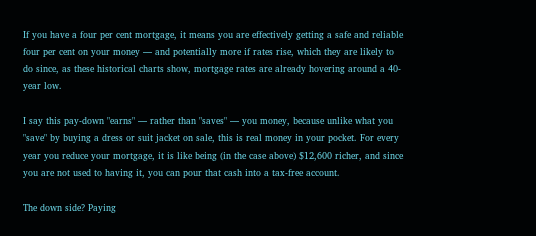If you have a four per cent mortgage, it means you are effectively getting a safe and reliable four per cent on your money — and potentially more if rates rise, which they are likely to do since, as these historical charts show, mortgage rates are already hovering around a 40-year low.

I say this pay-down "earns" — rather than "saves" — you money, because unlike what you "save" by buying a dress or suit jacket on sale, this is real money in your pocket. For every year you reduce your mortgage, it is like being (in the case above) $12,600 richer, and since you are not used to having it, you can pour that cash into a tax-free account.

The down side? Paying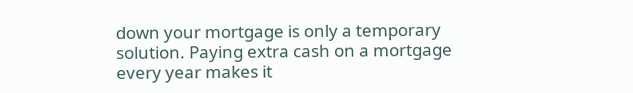down your mortgage is only a temporary solution. Paying extra cash on a mortgage every year makes it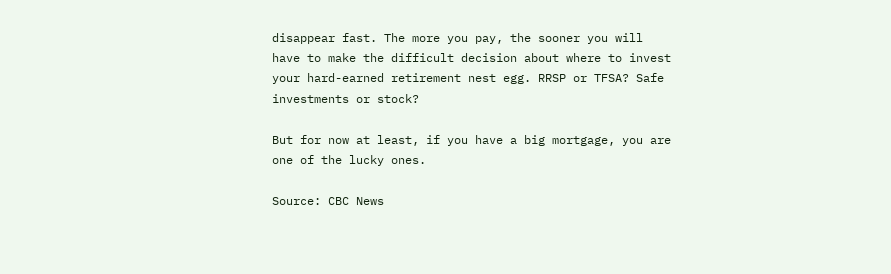disappear fast. The more you pay, the sooner you will have to make the difficult decision about where to invest your hard-earned retirement nest egg. RRSP or TFSA? Safe investments or stock?

But for now at least, if you have a big mortgage, you are one of the lucky ones.

Source: CBC News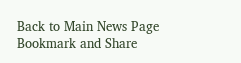Back to Main News Page
Bookmark and Share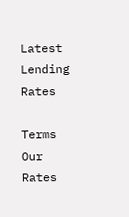Latest Lending Rates

Terms Our Rates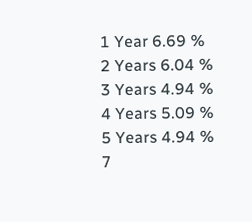1 Year 6.69 %
2 Years 6.04 %
3 Years 4.94 %
4 Years 5.09 %
5 Years 4.94 %
7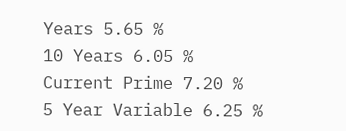Years 5.65 %
10 Years 6.05 %
Current Prime 7.20 %
5 Year Variable 6.25 %